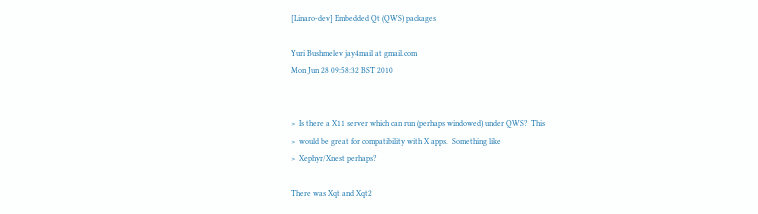[Linaro-dev] Embedded Qt (QWS) packages

Yuri Bushmelev jay4mail at gmail.com
Mon Jun 28 09:58:32 BST 2010


>  Is there a X11 server which can run (perhaps windowed) under QWS?  This
>  would be great for compatibility with X apps.  Something like
>  Xephyr/Xnest perhaps?

There was Xqt and Xqt2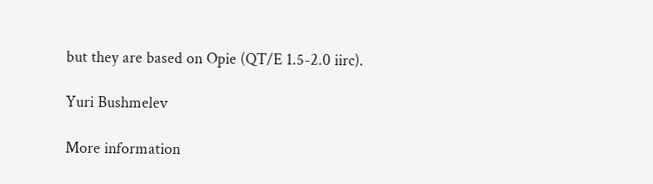but they are based on Opie (QT/E 1.5-2.0 iirc).

Yuri Bushmelev

More information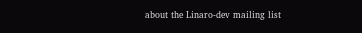about the Linaro-dev mailing list